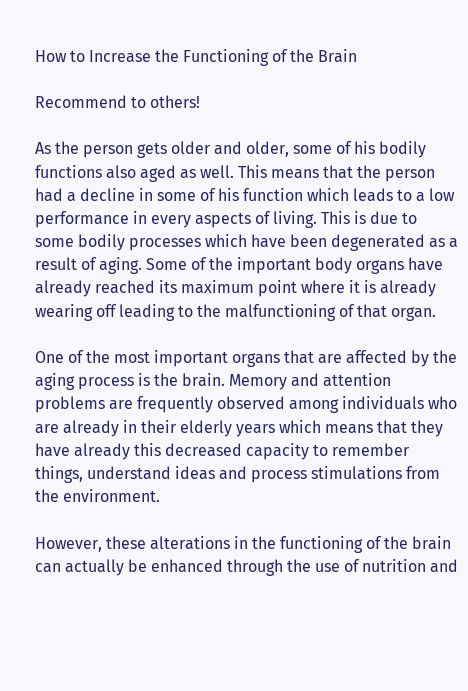How to Increase the Functioning of the Brain

Recommend to others!

As the person gets older and older, some of his bodily functions also aged as well. This means that the person had a decline in some of his function which leads to a low performance in every aspects of living. This is due to some bodily processes which have been degenerated as a result of aging. Some of the important body organs have already reached its maximum point where it is already wearing off leading to the malfunctioning of that organ.

One of the most important organs that are affected by the aging process is the brain. Memory and attention problems are frequently observed among individuals who are already in their elderly years which means that they have already this decreased capacity to remember things, understand ideas and process stimulations from the environment.

However, these alterations in the functioning of the brain can actually be enhanced through the use of nutrition and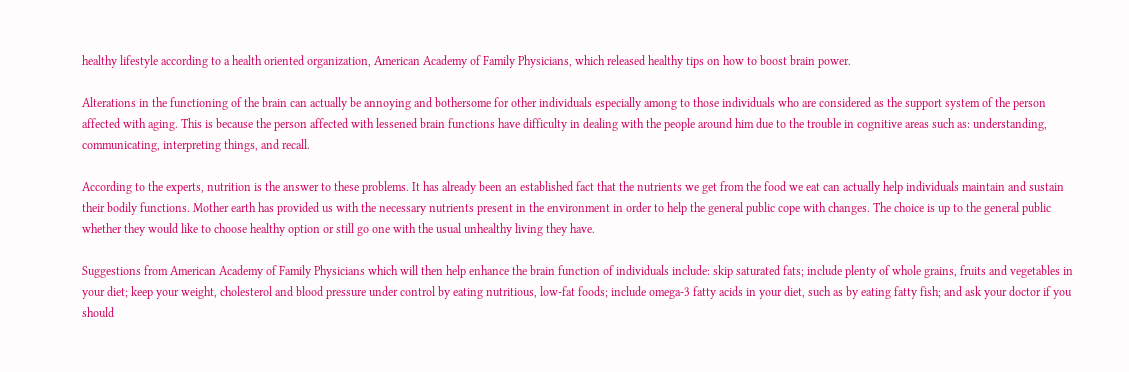healthy lifestyle according to a health oriented organization, American Academy of Family Physicians, which released healthy tips on how to boost brain power.

Alterations in the functioning of the brain can actually be annoying and bothersome for other individuals especially among to those individuals who are considered as the support system of the person affected with aging. This is because the person affected with lessened brain functions have difficulty in dealing with the people around him due to the trouble in cognitive areas such as: understanding, communicating, interpreting things, and recall.

According to the experts, nutrition is the answer to these problems. It has already been an established fact that the nutrients we get from the food we eat can actually help individuals maintain and sustain their bodily functions. Mother earth has provided us with the necessary nutrients present in the environment in order to help the general public cope with changes. The choice is up to the general public whether they would like to choose healthy option or still go one with the usual unhealthy living they have.

Suggestions from American Academy of Family Physicians which will then help enhance the brain function of individuals include: skip saturated fats; include plenty of whole grains, fruits and vegetables in your diet; keep your weight, cholesterol and blood pressure under control by eating nutritious, low-fat foods; include omega-3 fatty acids in your diet, such as by eating fatty fish; and ask your doctor if you should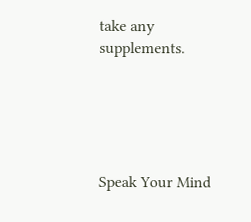take any supplements.





Speak Your Mind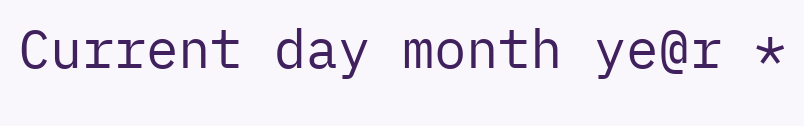Current day month ye@r *